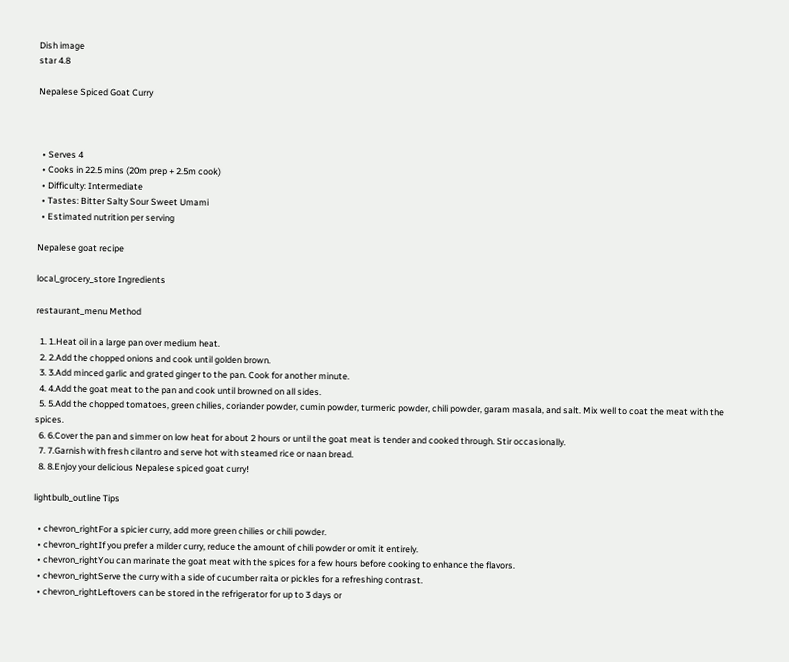Dish image
star 4.8

Nepalese Spiced Goat Curry



  • Serves 4
  • Cooks in 22.5 mins (20m prep + 2.5m cook)
  • Difficulty: Intermediate
  • Tastes: Bitter Salty Sour Sweet Umami
  • Estimated nutrition per serving

Nepalese goat recipe

local_grocery_store Ingredients

restaurant_menu Method

  1. 1.Heat oil in a large pan over medium heat.
  2. 2.Add the chopped onions and cook until golden brown.
  3. 3.Add minced garlic and grated ginger to the pan. Cook for another minute.
  4. 4.Add the goat meat to the pan and cook until browned on all sides.
  5. 5.Add the chopped tomatoes, green chilies, coriander powder, cumin powder, turmeric powder, chili powder, garam masala, and salt. Mix well to coat the meat with the spices.
  6. 6.Cover the pan and simmer on low heat for about 2 hours or until the goat meat is tender and cooked through. Stir occasionally.
  7. 7.Garnish with fresh cilantro and serve hot with steamed rice or naan bread.
  8. 8.Enjoy your delicious Nepalese spiced goat curry!

lightbulb_outline Tips

  • chevron_rightFor a spicier curry, add more green chilies or chili powder.
  • chevron_rightIf you prefer a milder curry, reduce the amount of chili powder or omit it entirely.
  • chevron_rightYou can marinate the goat meat with the spices for a few hours before cooking to enhance the flavors.
  • chevron_rightServe the curry with a side of cucumber raita or pickles for a refreshing contrast.
  • chevron_rightLeftovers can be stored in the refrigerator for up to 3 days or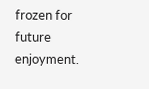frozen for future enjoyment.